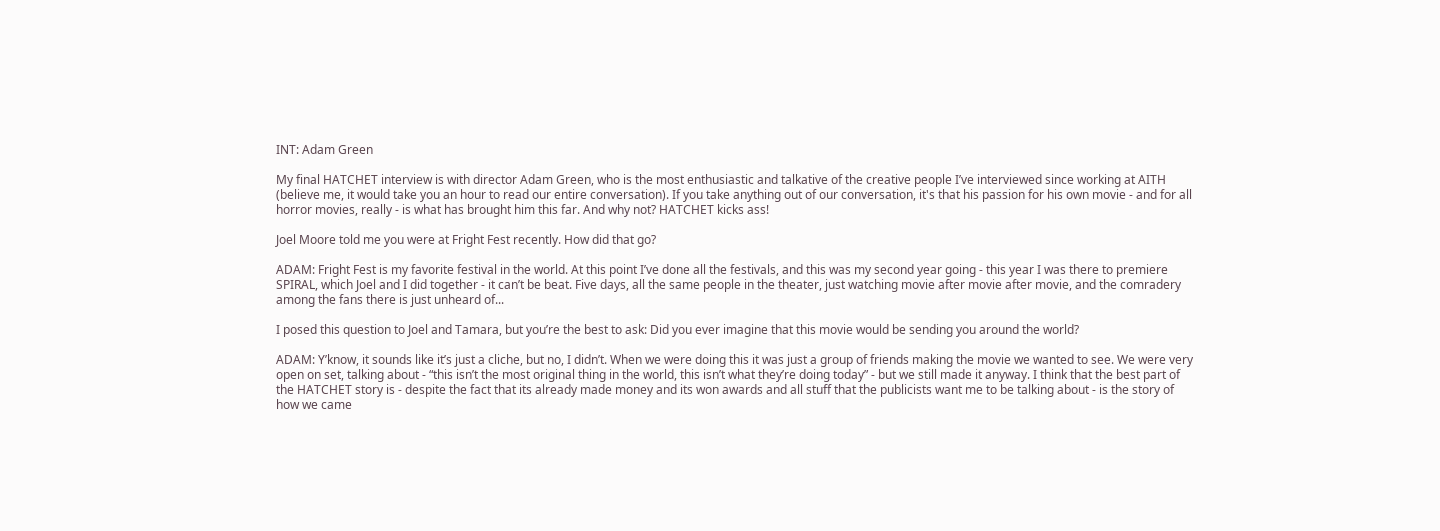INT: Adam Green

My final HATCHET interview is with director Adam Green, who is the most enthusiastic and talkative of the creative people I’ve interviewed since working at AITH (believe me, it would take you an hour to read our entire conversation). If you take anything out of our conversation, it's that his passion for his own movie - and for all horror movies, really - is what has brought him this far. And why not? HATCHET kicks ass!

Joel Moore told me you were at Fright Fest recently. How did that go?

ADAM: Fright Fest is my favorite festival in the world. At this point I’ve done all the festivals, and this was my second year going - this year I was there to premiere SPIRAL, which Joel and I did together - it can’t be beat. Five days, all the same people in the theater, just watching movie after movie after movie, and the comradery among the fans there is just unheard of...

I posed this question to Joel and Tamara, but you’re the best to ask: Did you ever imagine that this movie would be sending you around the world?

ADAM: Y’know, it sounds like it’s just a cliche, but no, I didn’t. When we were doing this it was just a group of friends making the movie we wanted to see. We were very open on set, talking about - “this isn’t the most original thing in the world, this isn’t what they’re doing today” - but we still made it anyway. I think that the best part of the HATCHET story is - despite the fact that its already made money and its won awards and all stuff that the publicists want me to be talking about - is the story of how we came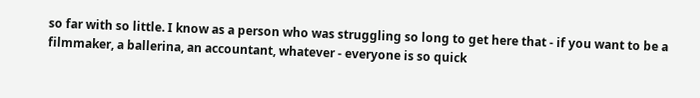so far with so little. I know as a person who was struggling so long to get here that - if you want to be a filmmaker, a ballerina, an accountant, whatever - everyone is so quick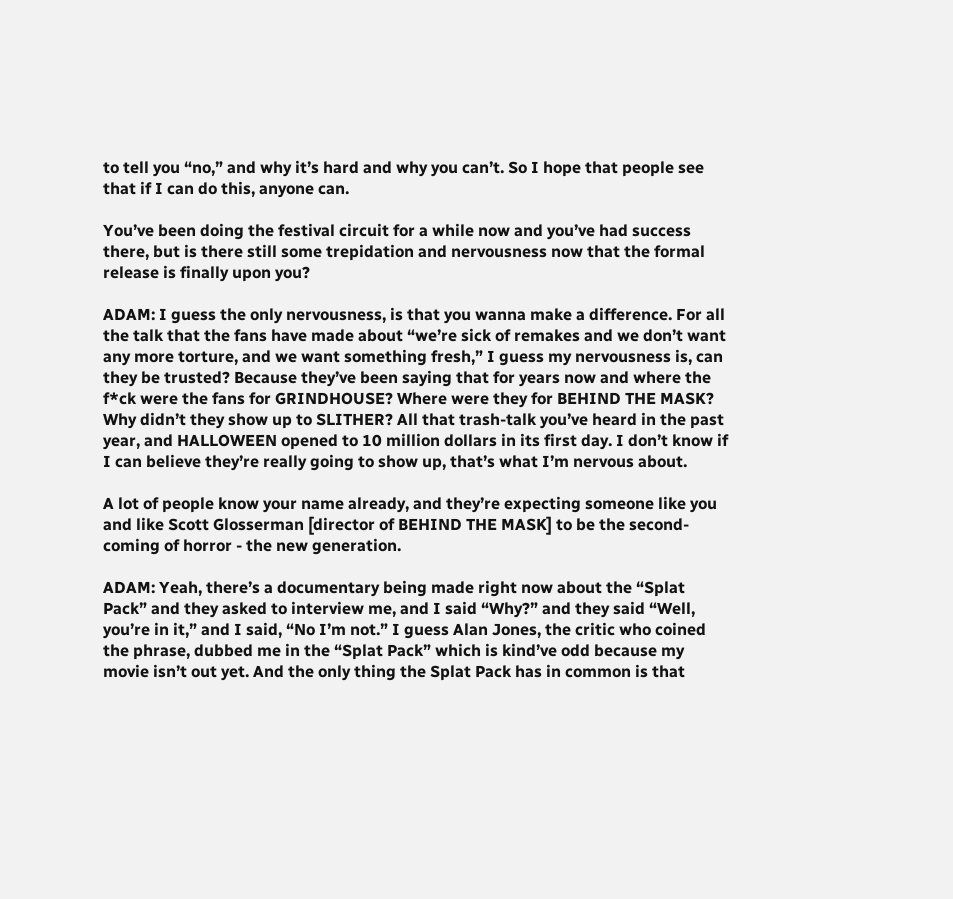to tell you “no,” and why it’s hard and why you can’t. So I hope that people see that if I can do this, anyone can.

You’ve been doing the festival circuit for a while now and you’ve had success there, but is there still some trepidation and nervousness now that the formal release is finally upon you?

ADAM: I guess the only nervousness, is that you wanna make a difference. For all the talk that the fans have made about “we’re sick of remakes and we don’t want any more torture, and we want something fresh,” I guess my nervousness is, can they be trusted? Because they’ve been saying that for years now and where the f*ck were the fans for GRINDHOUSE? Where were they for BEHIND THE MASK? Why didn’t they show up to SLITHER? All that trash-talk you’ve heard in the past year, and HALLOWEEN opened to 10 million dollars in its first day. I don’t know if I can believe they’re really going to show up, that’s what I’m nervous about.

A lot of people know your name already, and they’re expecting someone like you and like Scott Glosserman [director of BEHIND THE MASK] to be the second-coming of horror - the new generation.

ADAM: Yeah, there’s a documentary being made right now about the “Splat Pack” and they asked to interview me, and I said “Why?” and they said “Well, you’re in it,” and I said, “No I’m not.” I guess Alan Jones, the critic who coined the phrase, dubbed me in the “Splat Pack” which is kind’ve odd because my movie isn’t out yet. And the only thing the Splat Pack has in common is that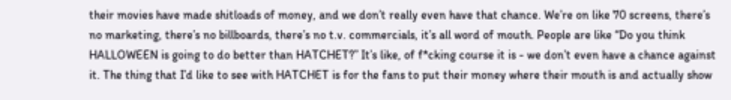their movies have made shitloads of money, and we don’t really even have that chance. We’re on like 70 screens, there’s no marketing, there’s no billboards, there’s no t.v. commercials, it’s all word of mouth. People are like “Do you think HALLOWEEN is going to do better than HATCHET?” It’s like, of f*cking course it is - we don’t even have a chance against it. The thing that I’d like to see with HATCHET is for the fans to put their money where their mouth is and actually show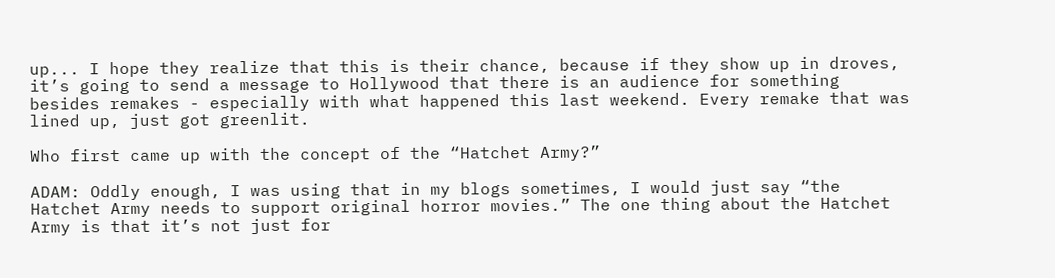up... I hope they realize that this is their chance, because if they show up in droves, it’s going to send a message to Hollywood that there is an audience for something besides remakes - especially with what happened this last weekend. Every remake that was lined up, just got greenlit.

Who first came up with the concept of the “Hatchet Army?”

ADAM: Oddly enough, I was using that in my blogs sometimes, I would just say “the Hatchet Army needs to support original horror movies.” The one thing about the Hatchet Army is that it’s not just for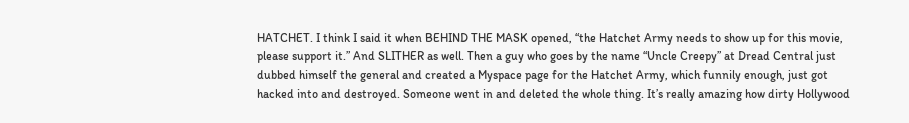HATCHET. I think I said it when BEHIND THE MASK opened, “the Hatchet Army needs to show up for this movie, please support it.” And SLITHER as well. Then a guy who goes by the name “Uncle Creepy” at Dread Central just dubbed himself the general and created a Myspace page for the Hatchet Army, which funnily enough, just got hacked into and destroyed. Someone went in and deleted the whole thing. It’s really amazing how dirty Hollywood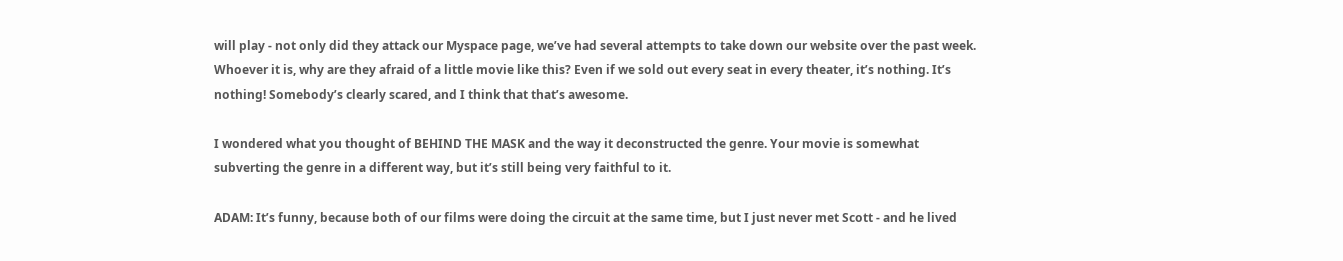will play - not only did they attack our Myspace page, we’ve had several attempts to take down our website over the past week. Whoever it is, why are they afraid of a little movie like this? Even if we sold out every seat in every theater, it’s nothing. It’s nothing! Somebody’s clearly scared, and I think that that’s awesome.

I wondered what you thought of BEHIND THE MASK and the way it deconstructed the genre. Your movie is somewhat subverting the genre in a different way, but it’s still being very faithful to it.

ADAM: It’s funny, because both of our films were doing the circuit at the same time, but I just never met Scott - and he lived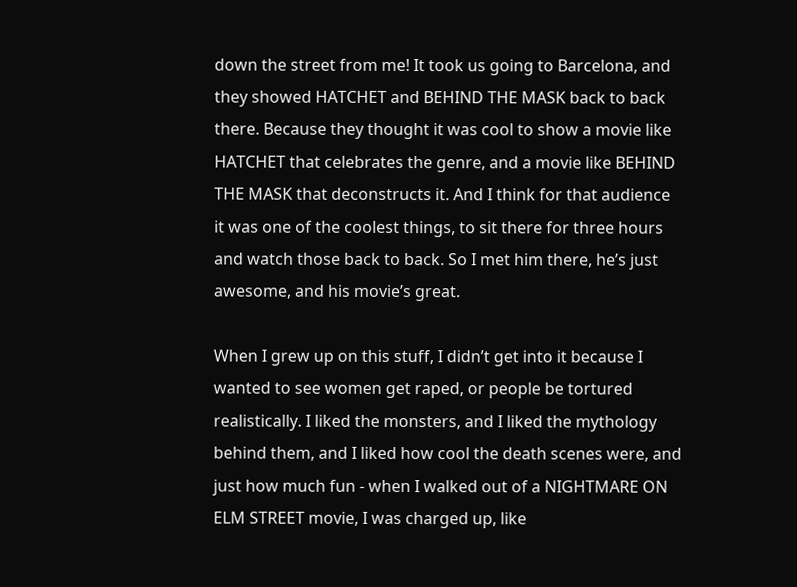down the street from me! It took us going to Barcelona, and they showed HATCHET and BEHIND THE MASK back to back there. Because they thought it was cool to show a movie like HATCHET that celebrates the genre, and a movie like BEHIND THE MASK that deconstructs it. And I think for that audience it was one of the coolest things, to sit there for three hours and watch those back to back. So I met him there, he’s just awesome, and his movie’s great.

When I grew up on this stuff, I didn’t get into it because I wanted to see women get raped, or people be tortured realistically. I liked the monsters, and I liked the mythology behind them, and I liked how cool the death scenes were, and just how much fun - when I walked out of a NIGHTMARE ON ELM STREET movie, I was charged up, like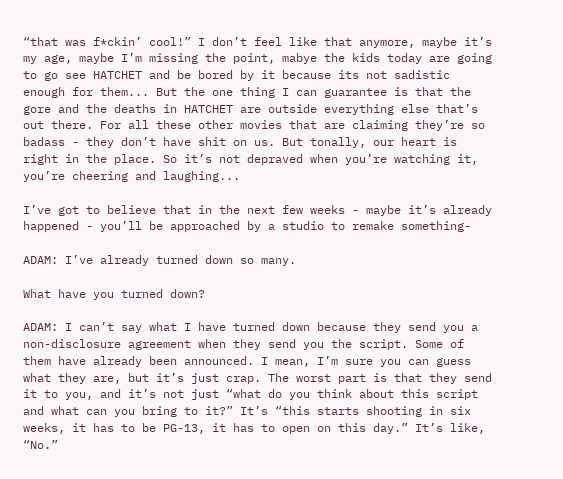“that was f*ckin’ cool!” I don’t feel like that anymore, maybe it’s my age, maybe I’m missing the point, mabye the kids today are going to go see HATCHET and be bored by it because its not sadistic enough for them... But the one thing I can guarantee is that the gore and the deaths in HATCHET are outside everything else that’s out there. For all these other movies that are claiming they’re so badass - they don’t have shit on us. But tonally, our heart is right in the place. So it’s not depraved when you’re watching it, you’re cheering and laughing...

I’ve got to believe that in the next few weeks - maybe it’s already happened - you’ll be approached by a studio to remake something-

ADAM: I’ve already turned down so many.

What have you turned down?

ADAM: I can’t say what I have turned down because they send you a non-disclosure agreement when they send you the script. Some of them have already been announced. I mean, I’m sure you can guess what they are, but it’s just crap. The worst part is that they send it to you, and it’s not just “what do you think about this script and what can you bring to it?” It’s “this starts shooting in six weeks, it has to be PG-13, it has to open on this day.” It’s like, “No.”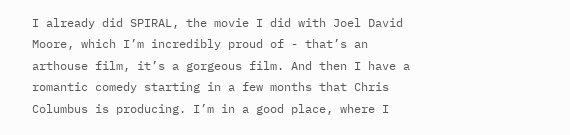I already did SPIRAL, the movie I did with Joel David Moore, which I’m incredibly proud of - that’s an arthouse film, it’s a gorgeous film. And then I have a romantic comedy starting in a few months that Chris Columbus is producing. I’m in a good place, where I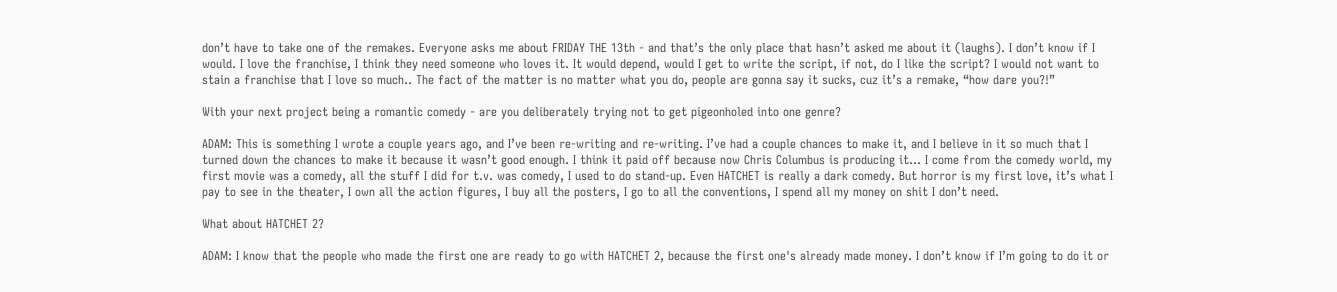don’t have to take one of the remakes. Everyone asks me about FRIDAY THE 13th - and that’s the only place that hasn’t asked me about it (laughs). I don’t know if I would. I love the franchise, I think they need someone who loves it. It would depend, would I get to write the script, if not, do I like the script? I would not want to stain a franchise that I love so much.. The fact of the matter is no matter what you do, people are gonna say it sucks, cuz it’s a remake, “how dare you?!”

With your next project being a romantic comedy - are you deliberately trying not to get pigeonholed into one genre?

ADAM: This is something I wrote a couple years ago, and I’ve been re-writing and re-writing. I’ve had a couple chances to make it, and I believe in it so much that I turned down the chances to make it because it wasn’t good enough. I think it paid off because now Chris Columbus is producing it... I come from the comedy world, my first movie was a comedy, all the stuff I did for t.v. was comedy, I used to do stand-up. Even HATCHET is really a dark comedy. But horror is my first love, it’s what I pay to see in the theater, I own all the action figures, I buy all the posters, I go to all the conventions, I spend all my money on shit I don’t need.

What about HATCHET 2?

ADAM: I know that the people who made the first one are ready to go with HATCHET 2, because the first one's already made money. I don’t know if I’m going to do it or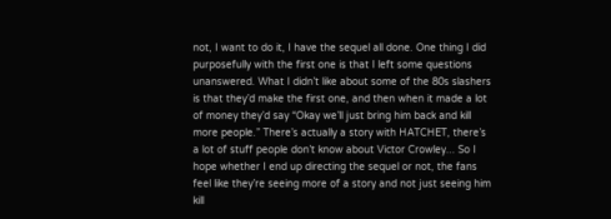not, I want to do it, I have the sequel all done. One thing I did purposefully with the first one is that I left some questions unanswered. What I didn’t like about some of the 80s slashers is that they’d make the first one, and then when it made a lot of money they’d say “Okay we’ll just bring him back and kill more people.” There’s actually a story with HATCHET, there’s a lot of stuff people don’t know about Victor Crowley... So I hope whether I end up directing the sequel or not, the fans feel like they’re seeing more of a story and not just seeing him kill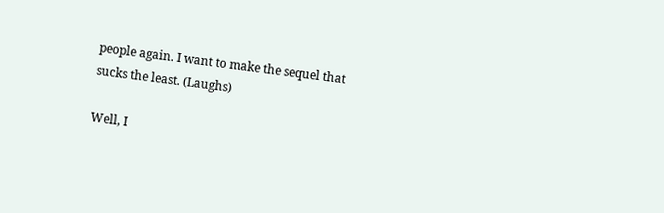people again. I want to make the sequel that sucks the least. (Laughs)

Well, I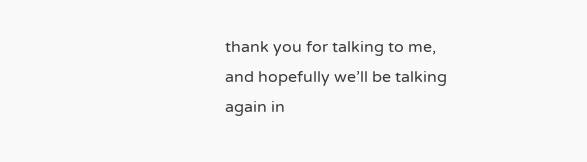thank you for talking to me, and hopefully we’ll be talking again in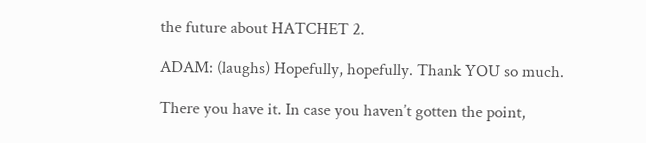the future about HATCHET 2.

ADAM: (laughs) Hopefully, hopefully. Thank YOU so much.

There you have it. In case you haven’t gotten the point,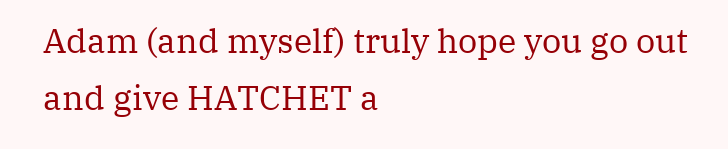Adam (and myself) truly hope you go out and give HATCHET a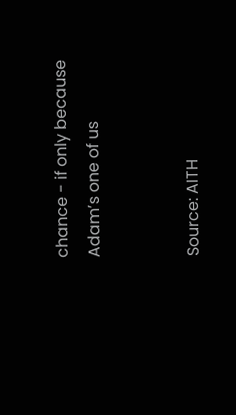chance - if only because Adam’s one of us


Source: AITH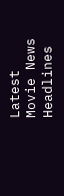Latest Movie News Headlines